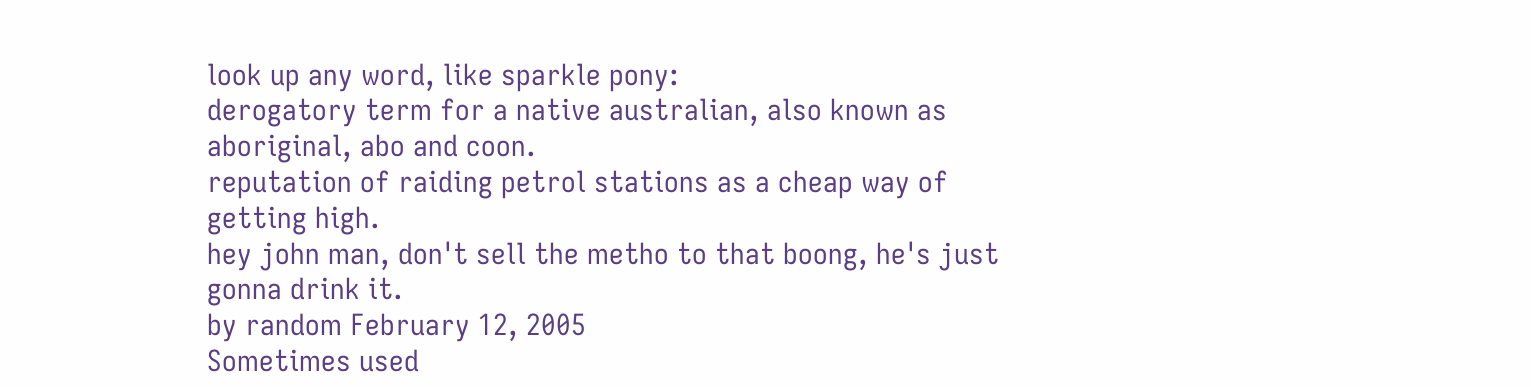look up any word, like sparkle pony:
derogatory term for a native australian, also known as aboriginal, abo and coon.
reputation of raiding petrol stations as a cheap way of getting high.
hey john man, don't sell the metho to that boong, he's just gonna drink it.
by random February 12, 2005
Sometimes used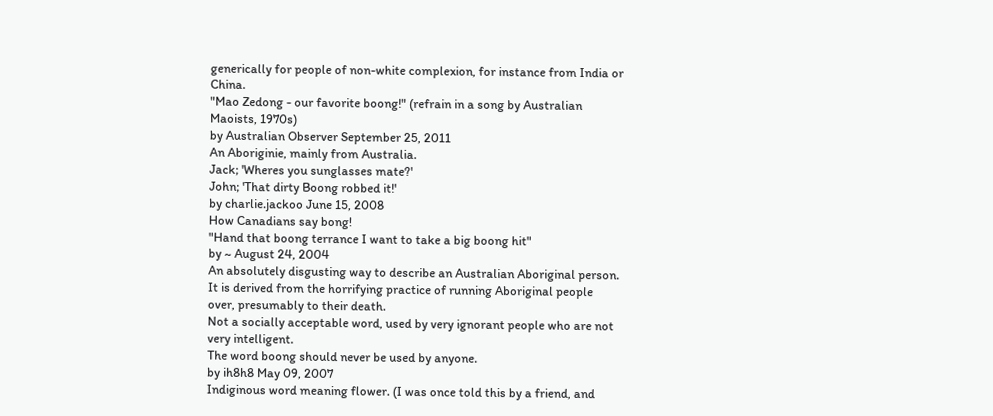generically for people of non-white complexion, for instance from India or China.
"Mao Zedong - our favorite boong!" (refrain in a song by Australian Maoists, 1970s)
by Australian Observer September 25, 2011
An Aboriginie, mainly from Australia.
Jack; 'Wheres you sunglasses mate?'
John; 'That dirty Boong robbed it!'
by charlie.jackoo June 15, 2008
How Canadians say bong!
"Hand that boong terrance I want to take a big boong hit"
by ~ August 24, 2004
An absolutely disgusting way to describe an Australian Aboriginal person. It is derived from the horrifying practice of running Aboriginal people over, presumably to their death.
Not a socially acceptable word, used by very ignorant people who are not very intelligent.
The word boong should never be used by anyone.
by ih8h8 May 09, 2007
Indiginous word meaning flower. (I was once told this by a friend, and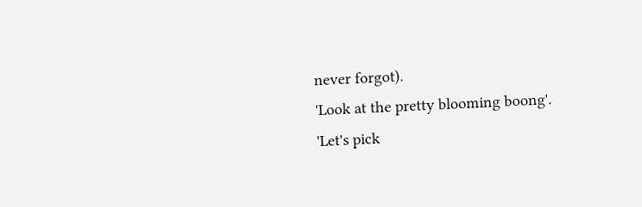never forgot).
'Look at the pretty blooming boong'.
'Let's pick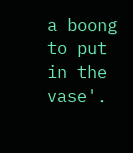a boong to put in the vase'.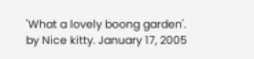'What a lovely boong garden'.
by Nice kitty. January 17, 2005